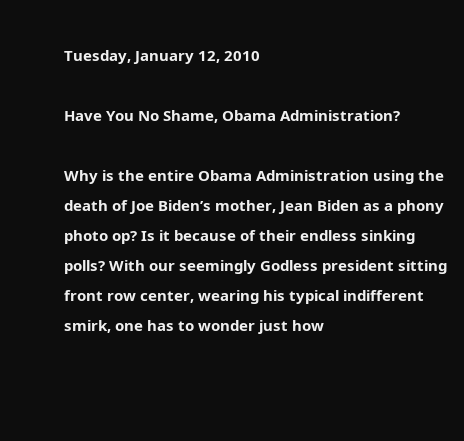Tuesday, January 12, 2010

Have You No Shame, Obama Administration?

Why is the entire Obama Administration using the death of Joe Biden’s mother, Jean Biden as a phony photo op? Is it because of their endless sinking polls? With our seemingly Godless president sitting front row center, wearing his typical indifferent smirk, one has to wonder just how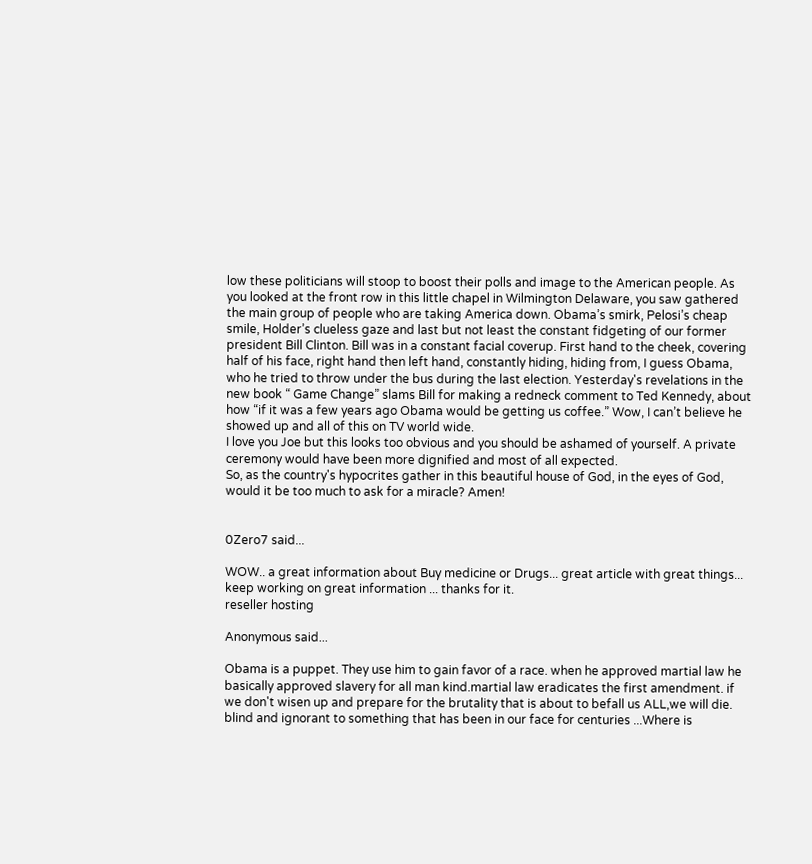low these politicians will stoop to boost their polls and image to the American people. As you looked at the front row in this little chapel in Wilmington Delaware, you saw gathered the main group of people who are taking America down. Obama’s smirk, Pelosi’s cheap smile, Holder’s clueless gaze and last but not least the constant fidgeting of our former president Bill Clinton. Bill was in a constant facial coverup. First hand to the cheek, covering half of his face, right hand then left hand, constantly hiding, hiding from, I guess Obama, who he tried to throw under the bus during the last election. Yesterday's revelations in the new book “ Game Change” slams Bill for making a redneck comment to Ted Kennedy, about how “if it was a few years ago Obama would be getting us coffee.” Wow, I can’t believe he showed up and all of this on TV world wide.
I love you Joe but this looks too obvious and you should be ashamed of yourself. A private ceremony would have been more dignified and most of all expected.
So, as the country's hypocrites gather in this beautiful house of God, in the eyes of God, would it be too much to ask for a miracle? Amen!


0Zero7 said...

WOW.. a great information about Buy medicine or Drugs... great article with great things... keep working on great information ... thanks for it.
reseller hosting

Anonymous said...

Obama is a puppet. They use him to gain favor of a race. when he approved martial law he basically approved slavery for all man kind.martial law eradicates the first amendment. if we don't wisen up and prepare for the brutality that is about to befall us ALL,we will die. blind and ignorant to something that has been in our face for centuries ...Where is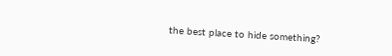the best place to hide something?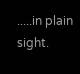.....in plain sight.